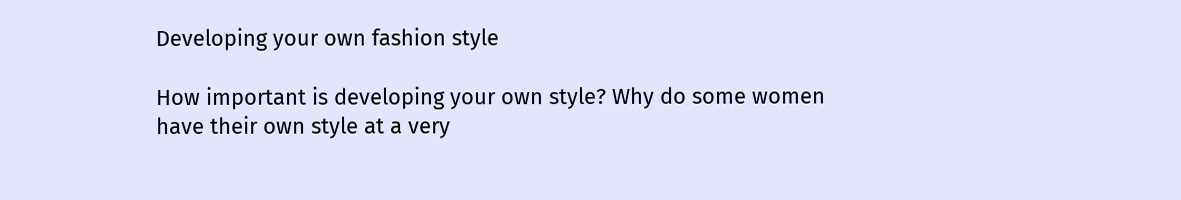Developing your own fashion style

How important is developing your own style? Why do some women have their own style at a very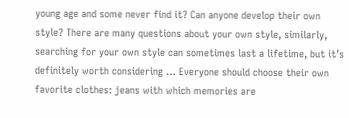young age and some never find it? Can anyone develop their own style? There are many questions about your own style, similarly, searching for your own style can sometimes last a lifetime, but it’s definitely worth considering … Everyone should choose their own favorite clothes: jeans with which memories are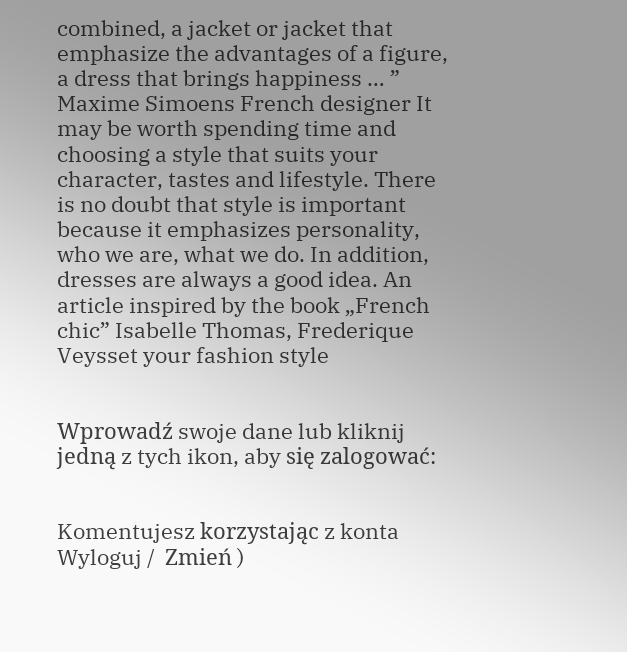combined, a jacket or jacket that emphasize the advantages of a figure, a dress that brings happiness … ” Maxime Simoens French designer It may be worth spending time and choosing a style that suits your character, tastes and lifestyle. There is no doubt that style is important because it emphasizes personality, who we are, what we do. In addition, dresses are always a good idea. An article inspired by the book „French chic” Isabelle Thomas, Frederique Veysset your fashion style


Wprowadź swoje dane lub kliknij jedną z tych ikon, aby się zalogować:


Komentujesz korzystając z konta Wyloguj /  Zmień )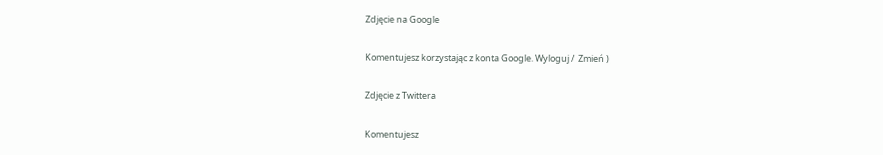Zdjęcie na Google

Komentujesz korzystając z konta Google. Wyloguj /  Zmień )

Zdjęcie z Twittera

Komentujesz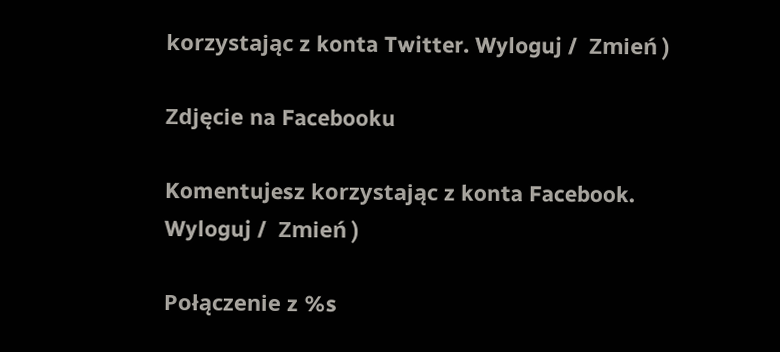korzystając z konta Twitter. Wyloguj /  Zmień )

Zdjęcie na Facebooku

Komentujesz korzystając z konta Facebook. Wyloguj /  Zmień )

Połączenie z %s